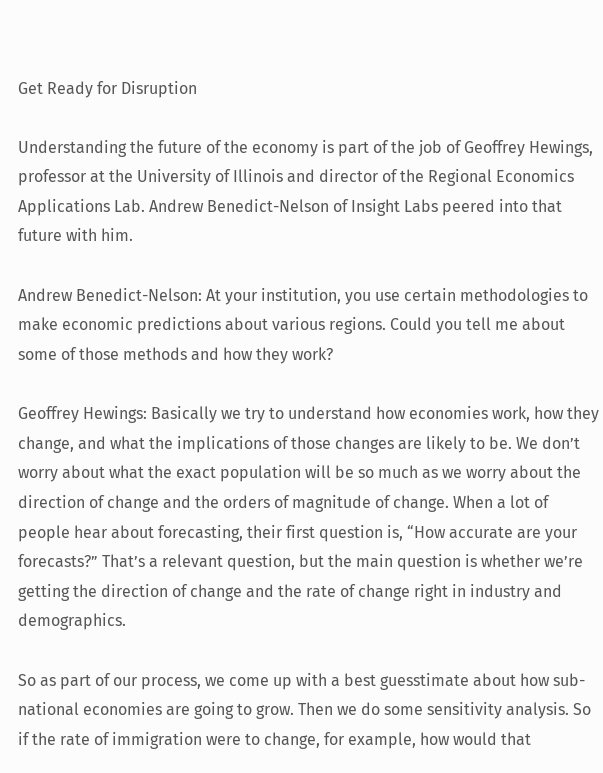Get Ready for Disruption

Understanding the future of the economy is part of the job of Geoffrey Hewings, professor at the University of Illinois and director of the Regional Economics Applications Lab. Andrew Benedict-Nelson of Insight Labs peered into that future with him.

Andrew Benedict-Nelson: At your institution, you use certain methodologies to make economic predictions about various regions. Could you tell me about some of those methods and how they work?

Geoffrey Hewings: Basically we try to understand how economies work, how they change, and what the implications of those changes are likely to be. We don’t worry about what the exact population will be so much as we worry about the direction of change and the orders of magnitude of change. When a lot of people hear about forecasting, their first question is, “How accurate are your forecasts?” That’s a relevant question, but the main question is whether we’re getting the direction of change and the rate of change right in industry and demographics.

So as part of our process, we come up with a best guesstimate about how sub-national economies are going to grow. Then we do some sensitivity analysis. So if the rate of immigration were to change, for example, how would that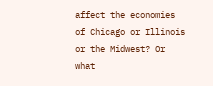affect the economies of Chicago or Illinois or the Midwest? Or what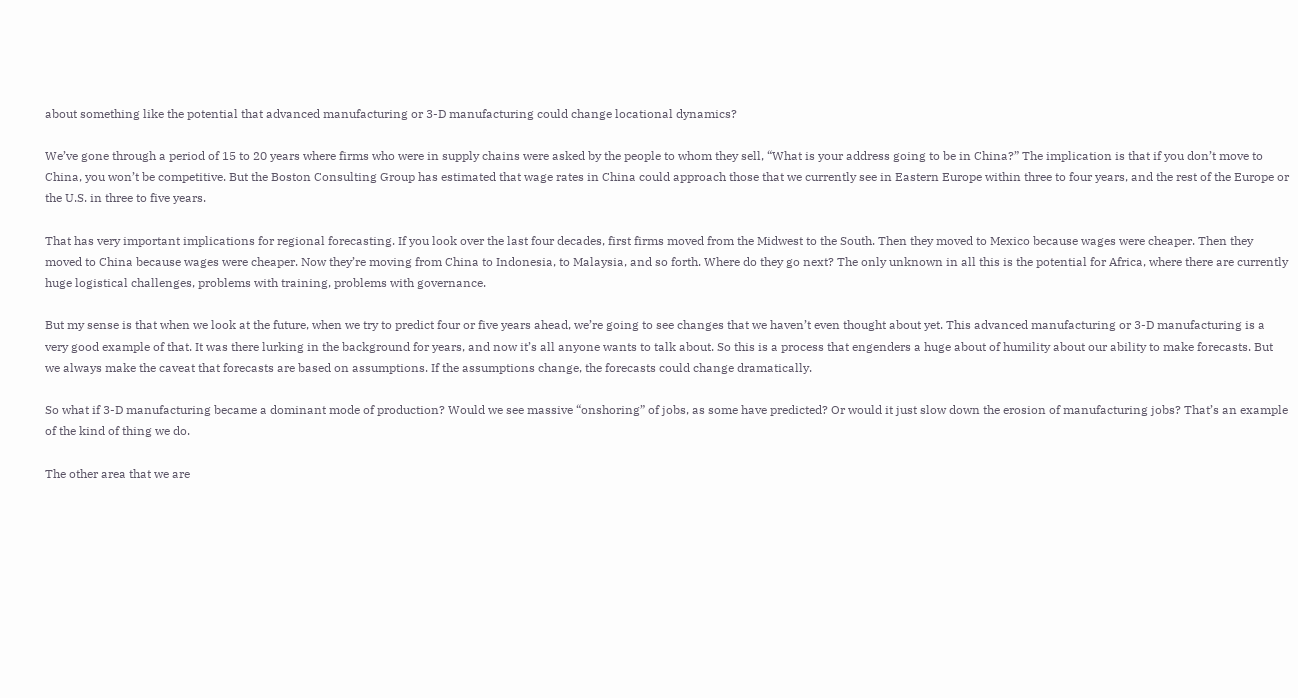about something like the potential that advanced manufacturing or 3-D manufacturing could change locational dynamics?

We’ve gone through a period of 15 to 20 years where firms who were in supply chains were asked by the people to whom they sell, “What is your address going to be in China?” The implication is that if you don’t move to China, you won’t be competitive. But the Boston Consulting Group has estimated that wage rates in China could approach those that we currently see in Eastern Europe within three to four years, and the rest of the Europe or the U.S. in three to five years.

That has very important implications for regional forecasting. If you look over the last four decades, first firms moved from the Midwest to the South. Then they moved to Mexico because wages were cheaper. Then they moved to China because wages were cheaper. Now they’re moving from China to Indonesia, to Malaysia, and so forth. Where do they go next? The only unknown in all this is the potential for Africa, where there are currently huge logistical challenges, problems with training, problems with governance.

But my sense is that when we look at the future, when we try to predict four or five years ahead, we’re going to see changes that we haven’t even thought about yet. This advanced manufacturing or 3-D manufacturing is a very good example of that. It was there lurking in the background for years, and now it’s all anyone wants to talk about. So this is a process that engenders a huge about of humility about our ability to make forecasts. But we always make the caveat that forecasts are based on assumptions. If the assumptions change, the forecasts could change dramatically.

So what if 3-D manufacturing became a dominant mode of production? Would we see massive “onshoring” of jobs, as some have predicted? Or would it just slow down the erosion of manufacturing jobs? That’s an example of the kind of thing we do.

The other area that we are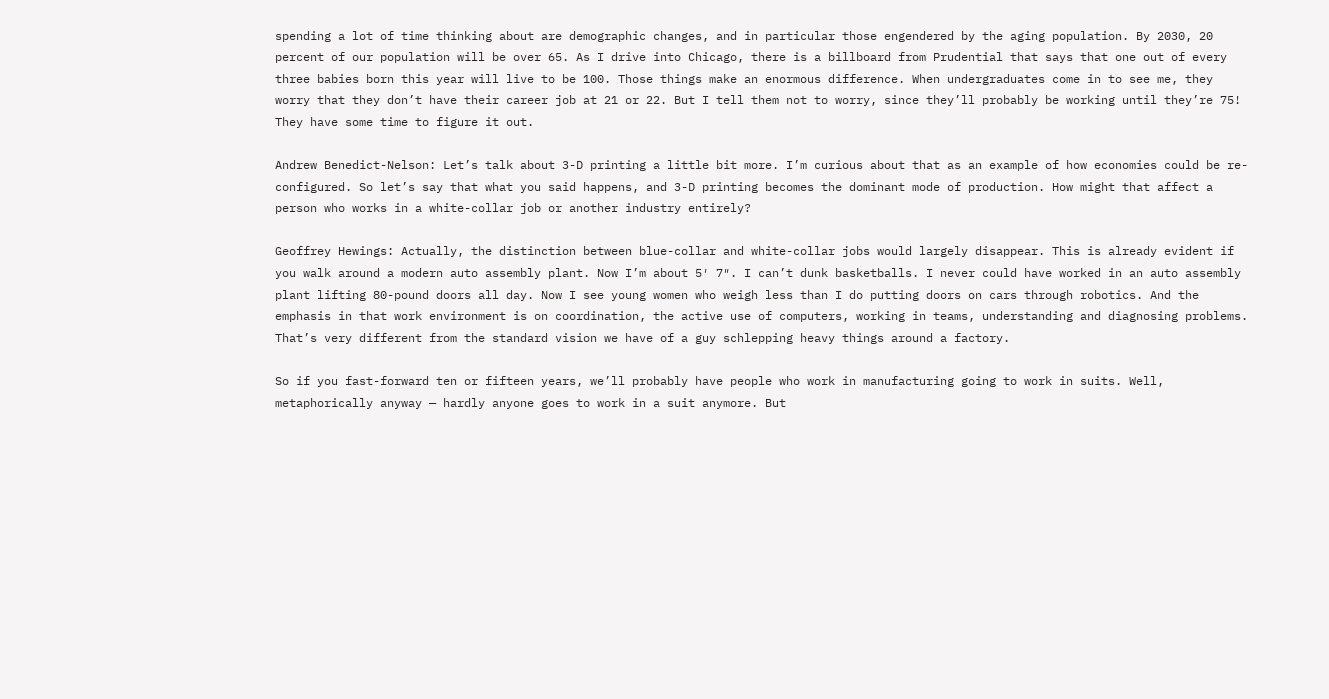spending a lot of time thinking about are demographic changes, and in particular those engendered by the aging population. By 2030, 20 percent of our population will be over 65. As I drive into Chicago, there is a billboard from Prudential that says that one out of every three babies born this year will live to be 100. Those things make an enormous difference. When undergraduates come in to see me, they worry that they don’t have their career job at 21 or 22. But I tell them not to worry, since they’ll probably be working until they’re 75! They have some time to figure it out.

Andrew Benedict-Nelson: Let’s talk about 3-D printing a little bit more. I’m curious about that as an example of how economies could be re-configured. So let’s say that what you said happens, and 3-D printing becomes the dominant mode of production. How might that affect a person who works in a white-collar job or another industry entirely?

Geoffrey Hewings: Actually, the distinction between blue-collar and white-collar jobs would largely disappear. This is already evident if you walk around a modern auto assembly plant. Now I’m about 5′ 7″. I can’t dunk basketballs. I never could have worked in an auto assembly plant lifting 80-pound doors all day. Now I see young women who weigh less than I do putting doors on cars through robotics. And the emphasis in that work environment is on coordination, the active use of computers, working in teams, understanding and diagnosing problems. That’s very different from the standard vision we have of a guy schlepping heavy things around a factory.

So if you fast-forward ten or fifteen years, we’ll probably have people who work in manufacturing going to work in suits. Well, metaphorically anyway — hardly anyone goes to work in a suit anymore. But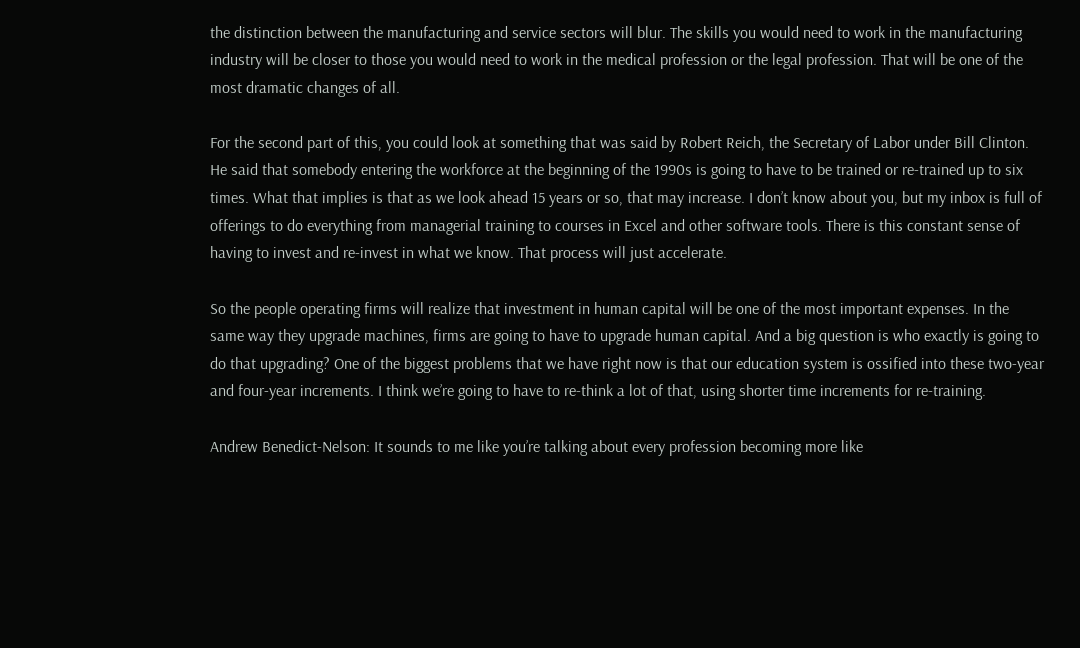the distinction between the manufacturing and service sectors will blur. The skills you would need to work in the manufacturing industry will be closer to those you would need to work in the medical profession or the legal profession. That will be one of the most dramatic changes of all.

For the second part of this, you could look at something that was said by Robert Reich, the Secretary of Labor under Bill Clinton. He said that somebody entering the workforce at the beginning of the 1990s is going to have to be trained or re-trained up to six times. What that implies is that as we look ahead 15 years or so, that may increase. I don’t know about you, but my inbox is full of offerings to do everything from managerial training to courses in Excel and other software tools. There is this constant sense of having to invest and re-invest in what we know. That process will just accelerate.

So the people operating firms will realize that investment in human capital will be one of the most important expenses. In the same way they upgrade machines, firms are going to have to upgrade human capital. And a big question is who exactly is going to do that upgrading? One of the biggest problems that we have right now is that our education system is ossified into these two-year and four-year increments. I think we’re going to have to re-think a lot of that, using shorter time increments for re-training.

Andrew Benedict-Nelson: It sounds to me like you’re talking about every profession becoming more like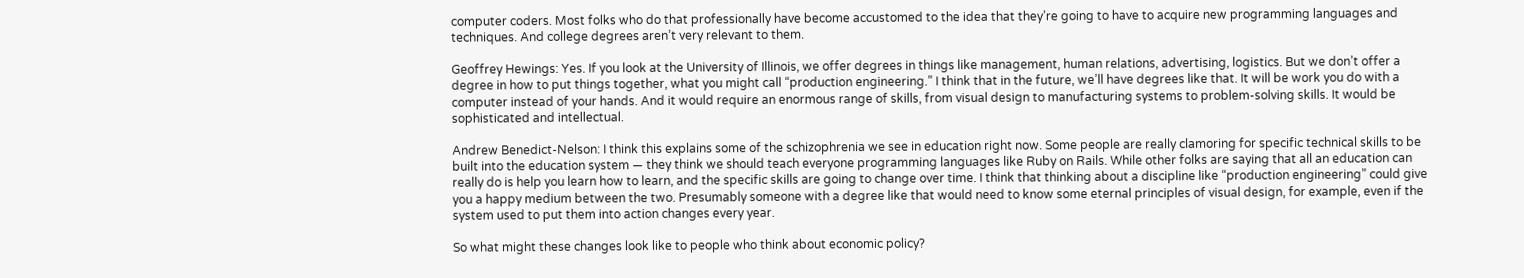computer coders. Most folks who do that professionally have become accustomed to the idea that they’re going to have to acquire new programming languages and techniques. And college degrees aren’t very relevant to them.

Geoffrey Hewings: Yes. If you look at the University of Illinois, we offer degrees in things like management, human relations, advertising, logistics. But we don’t offer a degree in how to put things together, what you might call “production engineering.” I think that in the future, we’ll have degrees like that. It will be work you do with a computer instead of your hands. And it would require an enormous range of skills, from visual design to manufacturing systems to problem-solving skills. It would be sophisticated and intellectual.

Andrew Benedict-Nelson: I think this explains some of the schizophrenia we see in education right now. Some people are really clamoring for specific technical skills to be built into the education system — they think we should teach everyone programming languages like Ruby on Rails. While other folks are saying that all an education can really do is help you learn how to learn, and the specific skills are going to change over time. I think that thinking about a discipline like “production engineering” could give you a happy medium between the two. Presumably someone with a degree like that would need to know some eternal principles of visual design, for example, even if the system used to put them into action changes every year.

So what might these changes look like to people who think about economic policy?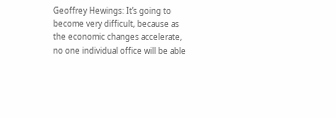Geoffrey Hewings: It’s going to become very difficult, because as the economic changes accelerate, no one individual office will be able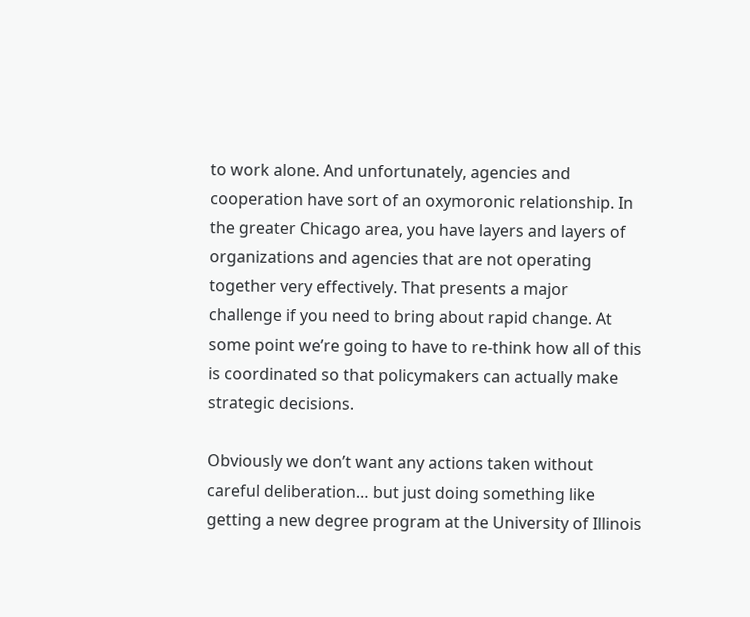to work alone. And unfortunately, agencies and cooperation have sort of an oxymoronic relationship. In the greater Chicago area, you have layers and layers of organizations and agencies that are not operating together very effectively. That presents a major challenge if you need to bring about rapid change. At some point we’re going to have to re-think how all of this is coordinated so that policymakers can actually make strategic decisions.

Obviously we don’t want any actions taken without careful deliberation… but just doing something like getting a new degree program at the University of Illinois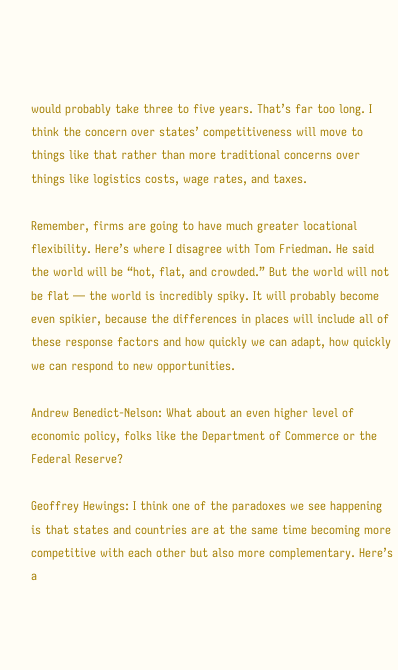would probably take three to five years. That’s far too long. I think the concern over states’ competitiveness will move to things like that rather than more traditional concerns over things like logistics costs, wage rates, and taxes.

Remember, firms are going to have much greater locational flexibility. Here’s where I disagree with Tom Friedman. He said the world will be “hot, flat, and crowded.” But the world will not be flat — the world is incredibly spiky. It will probably become even spikier, because the differences in places will include all of these response factors and how quickly we can adapt, how quickly we can respond to new opportunities.

Andrew Benedict-Nelson: What about an even higher level of economic policy, folks like the Department of Commerce or the Federal Reserve?

Geoffrey Hewings: I think one of the paradoxes we see happening is that states and countries are at the same time becoming more competitive with each other but also more complementary. Here’s a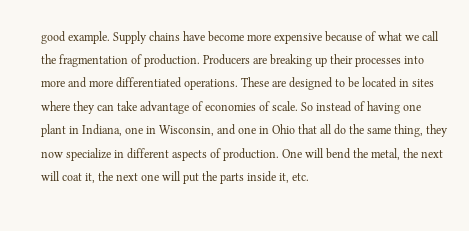good example. Supply chains have become more expensive because of what we call the fragmentation of production. Producers are breaking up their processes into more and more differentiated operations. These are designed to be located in sites where they can take advantage of economies of scale. So instead of having one plant in Indiana, one in Wisconsin, and one in Ohio that all do the same thing, they now specialize in different aspects of production. One will bend the metal, the next will coat it, the next one will put the parts inside it, etc.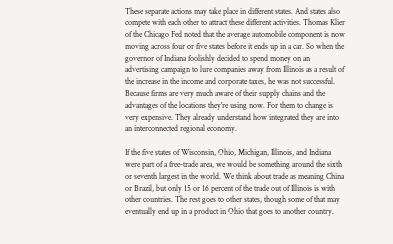These separate actions may take place in different states. And states also compete with each other to attract these different activities. Thomas Klier of the Chicago Fed noted that the average automobile component is now moving across four or five states before it ends up in a car. So when the governor of Indiana foolishly decided to spend money on an advertising campaign to lure companies away from Illinois as a result of the increase in the income and corporate taxes, he was not successful. Because firms are very much aware of their supply chains and the advantages of the locations they’re using now. For them to change is very expensive. They already understand how integrated they are into an interconnected regional economy.

If the five states of Wisconsin, Ohio, Michigan, Illinois, and Indiana were part of a free-trade area, we would be something around the sixth or seventh largest in the world. We think about trade as meaning China or Brazil, but only 15 or 16 percent of the trade out of Illinois is with other countries. The rest goes to other states, though some of that may eventually end up in a product in Ohio that goes to another country.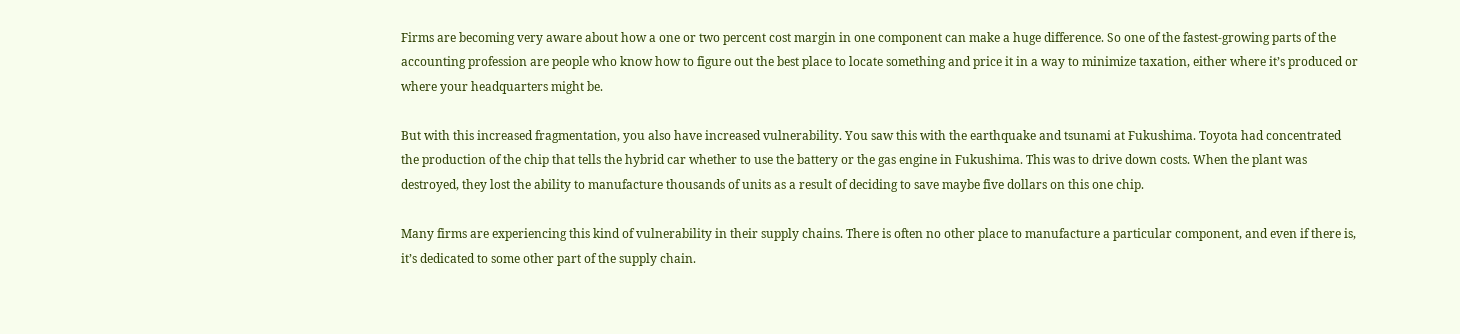Firms are becoming very aware about how a one or two percent cost margin in one component can make a huge difference. So one of the fastest-growing parts of the accounting profession are people who know how to figure out the best place to locate something and price it in a way to minimize taxation, either where it’s produced or where your headquarters might be.

But with this increased fragmentation, you also have increased vulnerability. You saw this with the earthquake and tsunami at Fukushima. Toyota had concentrated the production of the chip that tells the hybrid car whether to use the battery or the gas engine in Fukushima. This was to drive down costs. When the plant was destroyed, they lost the ability to manufacture thousands of units as a result of deciding to save maybe five dollars on this one chip.

Many firms are experiencing this kind of vulnerability in their supply chains. There is often no other place to manufacture a particular component, and even if there is, it’s dedicated to some other part of the supply chain.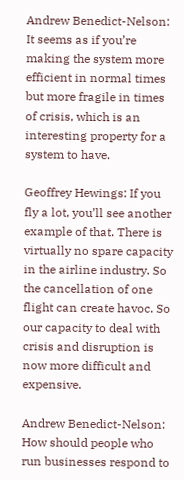Andrew Benedict-Nelson: It seems as if you’re making the system more efficient in normal times but more fragile in times of crisis, which is an interesting property for a system to have.

Geoffrey Hewings: If you fly a lot, you’ll see another example of that. There is virtually no spare capacity in the airline industry. So the cancellation of one flight can create havoc. So our capacity to deal with crisis and disruption is now more difficult and expensive.

Andrew Benedict-Nelson: How should people who run businesses respond to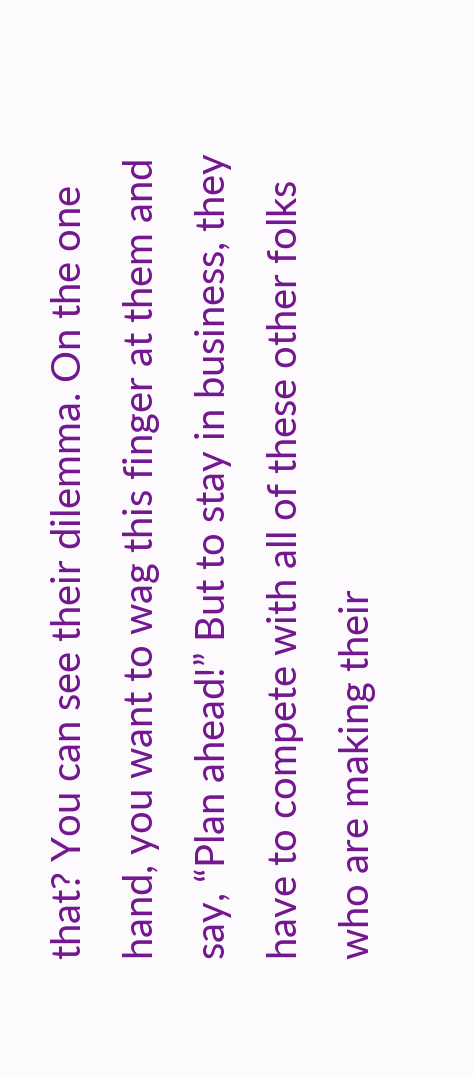that? You can see their dilemma. On the one hand, you want to wag this finger at them and say, “Plan ahead!” But to stay in business, they have to compete with all of these other folks who are making their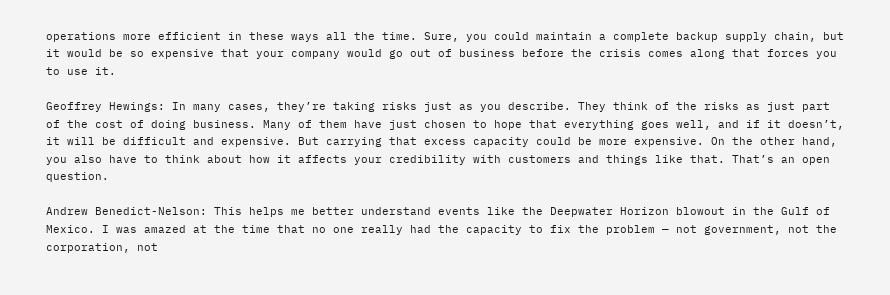operations more efficient in these ways all the time. Sure, you could maintain a complete backup supply chain, but it would be so expensive that your company would go out of business before the crisis comes along that forces you to use it.

Geoffrey Hewings: In many cases, they’re taking risks just as you describe. They think of the risks as just part of the cost of doing business. Many of them have just chosen to hope that everything goes well, and if it doesn’t, it will be difficult and expensive. But carrying that excess capacity could be more expensive. On the other hand, you also have to think about how it affects your credibility with customers and things like that. That’s an open question.

Andrew Benedict-Nelson: This helps me better understand events like the Deepwater Horizon blowout in the Gulf of Mexico. I was amazed at the time that no one really had the capacity to fix the problem — not government, not the corporation, not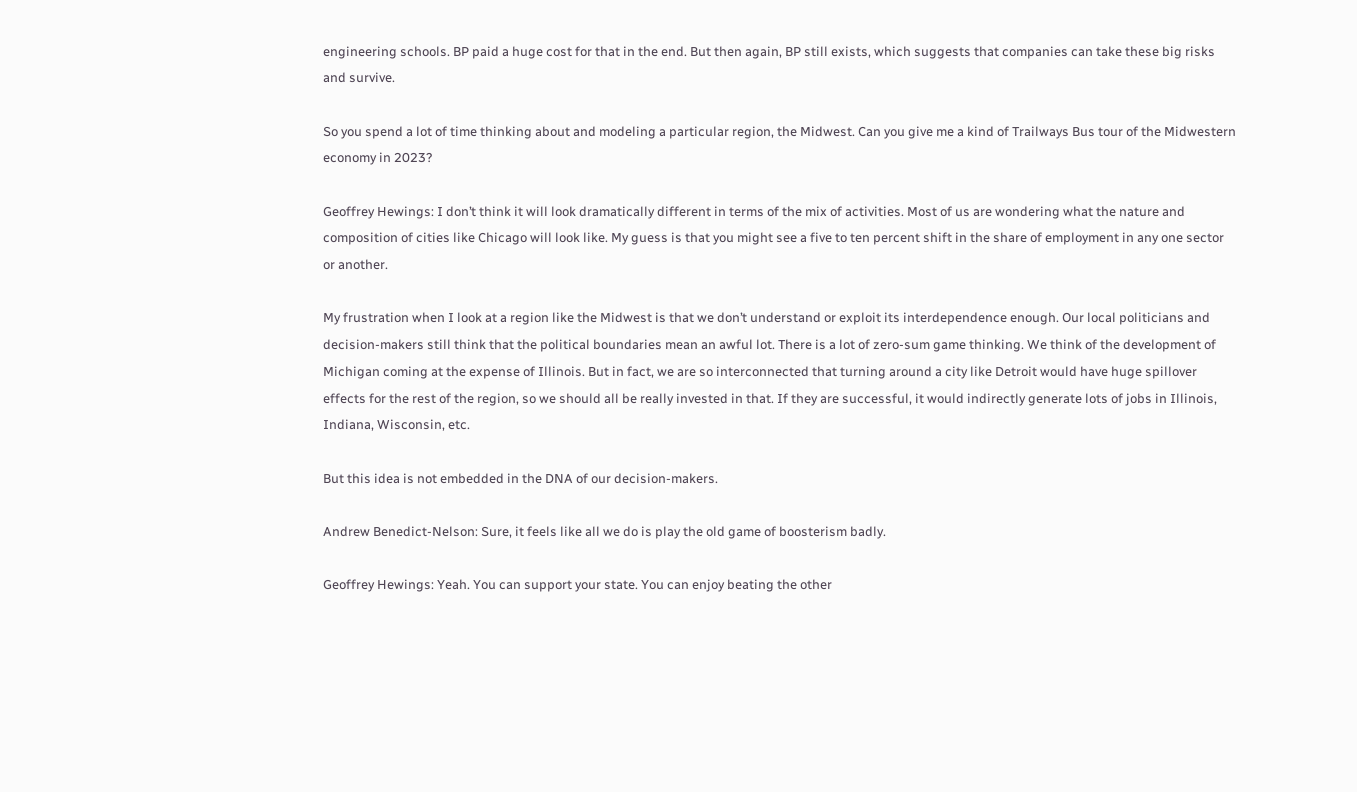engineering schools. BP paid a huge cost for that in the end. But then again, BP still exists, which suggests that companies can take these big risks and survive.

So you spend a lot of time thinking about and modeling a particular region, the Midwest. Can you give me a kind of Trailways Bus tour of the Midwestern economy in 2023?

Geoffrey Hewings: I don’t think it will look dramatically different in terms of the mix of activities. Most of us are wondering what the nature and composition of cities like Chicago will look like. My guess is that you might see a five to ten percent shift in the share of employment in any one sector or another.

My frustration when I look at a region like the Midwest is that we don’t understand or exploit its interdependence enough. Our local politicians and decision-makers still think that the political boundaries mean an awful lot. There is a lot of zero-sum game thinking. We think of the development of Michigan coming at the expense of Illinois. But in fact, we are so interconnected that turning around a city like Detroit would have huge spillover effects for the rest of the region, so we should all be really invested in that. If they are successful, it would indirectly generate lots of jobs in Illinois, Indiana, Wisconsin, etc.

But this idea is not embedded in the DNA of our decision-makers.

Andrew Benedict-Nelson: Sure, it feels like all we do is play the old game of boosterism badly.

Geoffrey Hewings: Yeah. You can support your state. You can enjoy beating the other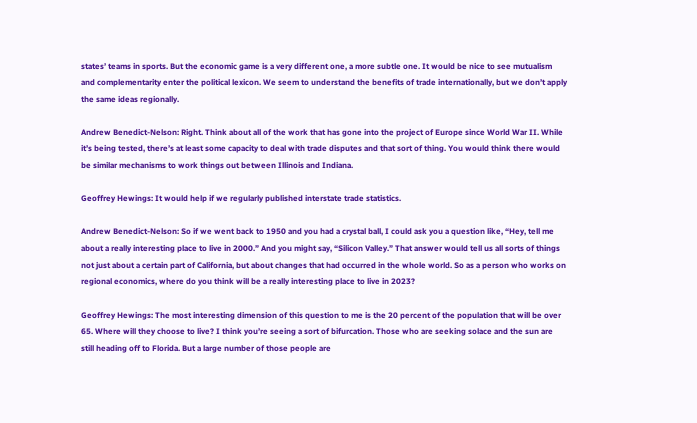states’ teams in sports. But the economic game is a very different one, a more subtle one. It would be nice to see mutualism and complementarity enter the political lexicon. We seem to understand the benefits of trade internationally, but we don’t apply the same ideas regionally.

Andrew Benedict-Nelson: Right. Think about all of the work that has gone into the project of Europe since World War II. While it’s being tested, there’s at least some capacity to deal with trade disputes and that sort of thing. You would think there would be similar mechanisms to work things out between Illinois and Indiana.

Geoffrey Hewings: It would help if we regularly published interstate trade statistics.

Andrew Benedict-Nelson: So if we went back to 1950 and you had a crystal ball, I could ask you a question like, “Hey, tell me about a really interesting place to live in 2000.” And you might say, “Silicon Valley.” That answer would tell us all sorts of things not just about a certain part of California, but about changes that had occurred in the whole world. So as a person who works on regional economics, where do you think will be a really interesting place to live in 2023?

Geoffrey Hewings: The most interesting dimension of this question to me is the 20 percent of the population that will be over 65. Where will they choose to live? I think you’re seeing a sort of bifurcation. Those who are seeking solace and the sun are still heading off to Florida. But a large number of those people are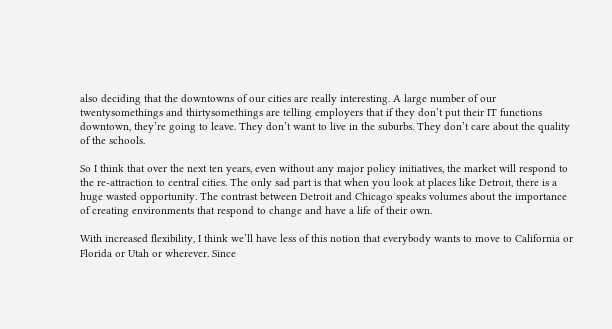also deciding that the downtowns of our cities are really interesting. A large number of our twentysomethings and thirtysomethings are telling employers that if they don’t put their IT functions downtown, they’re going to leave. They don’t want to live in the suburbs. They don’t care about the quality of the schools.

So I think that over the next ten years, even without any major policy initiatives, the market will respond to the re-attraction to central cities. The only sad part is that when you look at places like Detroit, there is a huge wasted opportunity. The contrast between Detroit and Chicago speaks volumes about the importance of creating environments that respond to change and have a life of their own.

With increased flexibility, I think we’ll have less of this notion that everybody wants to move to California or Florida or Utah or wherever. Since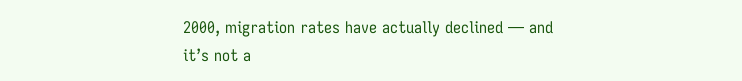2000, migration rates have actually declined — and it’s not a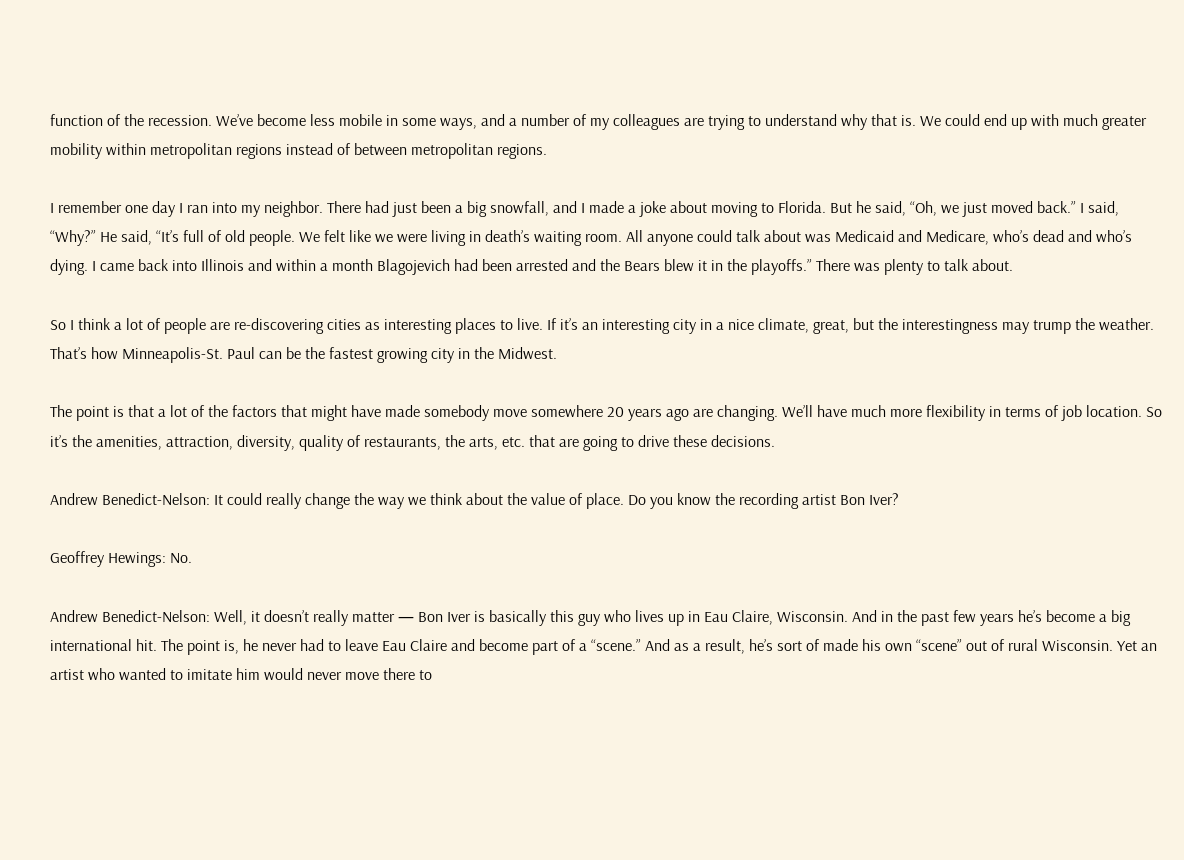function of the recession. We’ve become less mobile in some ways, and a number of my colleagues are trying to understand why that is. We could end up with much greater mobility within metropolitan regions instead of between metropolitan regions.

I remember one day I ran into my neighbor. There had just been a big snowfall, and I made a joke about moving to Florida. But he said, “Oh, we just moved back.” I said, “Why?” He said, “It’s full of old people. We felt like we were living in death’s waiting room. All anyone could talk about was Medicaid and Medicare, who’s dead and who’s dying. I came back into Illinois and within a month Blagojevich had been arrested and the Bears blew it in the playoffs.” There was plenty to talk about.

So I think a lot of people are re-discovering cities as interesting places to live. If it’s an interesting city in a nice climate, great, but the interestingness may trump the weather. That’s how Minneapolis-St. Paul can be the fastest growing city in the Midwest.

The point is that a lot of the factors that might have made somebody move somewhere 20 years ago are changing. We’ll have much more flexibility in terms of job location. So it’s the amenities, attraction, diversity, quality of restaurants, the arts, etc. that are going to drive these decisions.

Andrew Benedict-Nelson: It could really change the way we think about the value of place. Do you know the recording artist Bon Iver?

Geoffrey Hewings: No.

Andrew Benedict-Nelson: Well, it doesn’t really matter — Bon Iver is basically this guy who lives up in Eau Claire, Wisconsin. And in the past few years he’s become a big international hit. The point is, he never had to leave Eau Claire and become part of a “scene.” And as a result, he’s sort of made his own “scene” out of rural Wisconsin. Yet an artist who wanted to imitate him would never move there to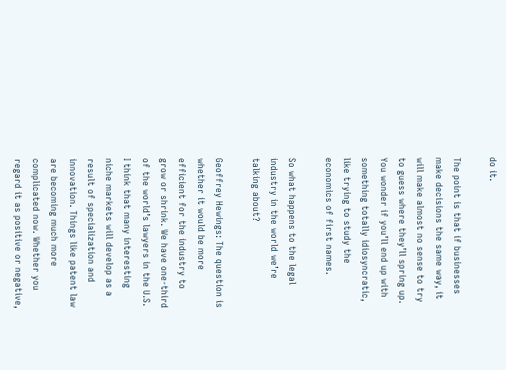do it.

The point is that if businesses make decisions the same way, it will make almost no sense to try to guess where they’ll spring up. You wonder if you’ll end up with something totally idiosyncratic, like trying to study the economics of first names.

So what happens to the legal industry in the world we’re talking about?

Geoffrey Hewings: The question is whether it would be more efficient for the industry to grow or shrink. We have one-third of the world’s lawyers in the U.S. I think that many interesting niche markets will develop as a result of specialization and innovation. Things like patent law are becoming much more complicated now. Whether you regard it as positive or negative,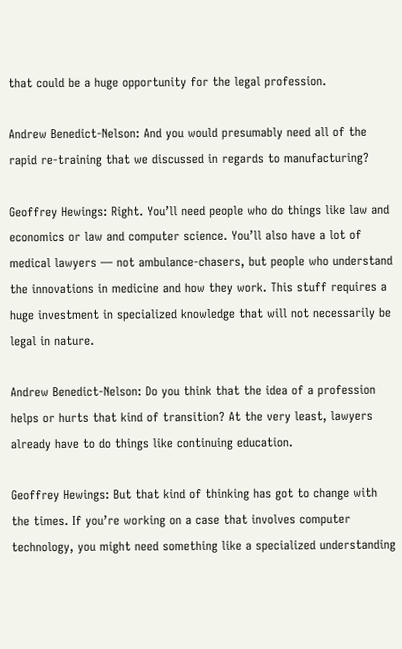that could be a huge opportunity for the legal profession.

Andrew Benedict-Nelson: And you would presumably need all of the rapid re-training that we discussed in regards to manufacturing?

Geoffrey Hewings: Right. You’ll need people who do things like law and economics or law and computer science. You’ll also have a lot of medical lawyers — not ambulance-chasers, but people who understand the innovations in medicine and how they work. This stuff requires a huge investment in specialized knowledge that will not necessarily be legal in nature.

Andrew Benedict-Nelson: Do you think that the idea of a profession helps or hurts that kind of transition? At the very least, lawyers already have to do things like continuing education.

Geoffrey Hewings: But that kind of thinking has got to change with the times. If you’re working on a case that involves computer technology, you might need something like a specialized understanding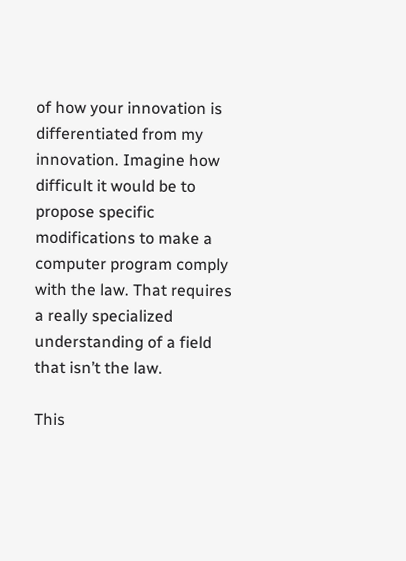of how your innovation is differentiated from my innovation. Imagine how difficult it would be to propose specific modifications to make a computer program comply with the law. That requires a really specialized understanding of a field that isn’t the law.

This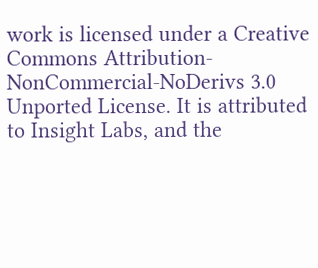work is licensed under a Creative Commons Attribution-NonCommercial-NoDerivs 3.0 Unported License. It is attributed to Insight Labs, and the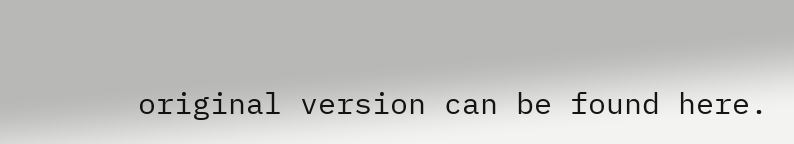original version can be found here.